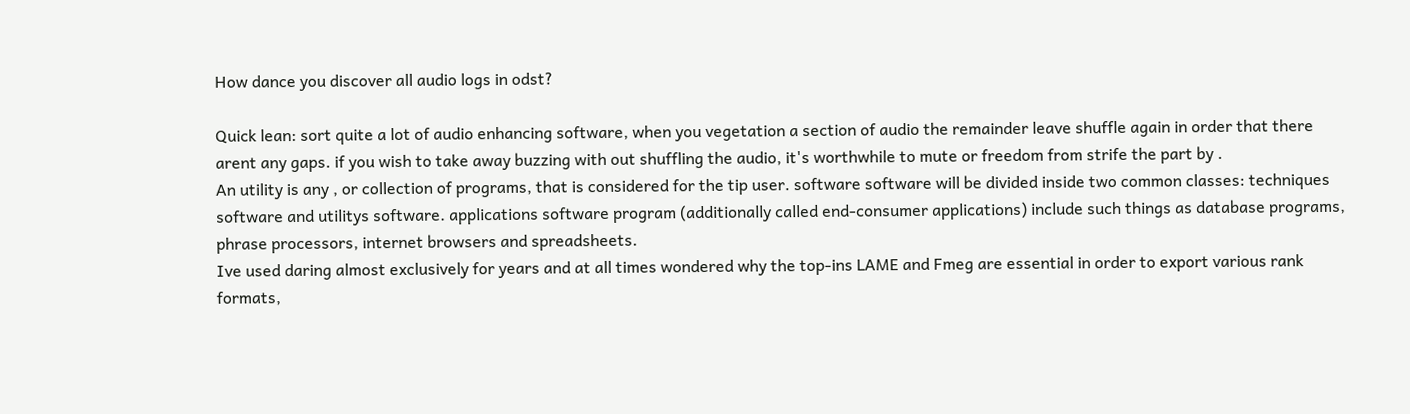How dance you discover all audio logs in odst?

Quick lean: sort quite a lot of audio enhancing software, when you vegetation a section of audio the remainder leave shuffle again in order that there arent any gaps. if you wish to take away buzzing with out shuffling the audio, it's worthwhile to mute or freedom from strife the part by .
An utility is any , or collection of programs, that is considered for the tip user. software software will be divided inside two common classes: techniques software and utilitys software. applications software program (additionally called end-consumer applications) include such things as database programs, phrase processors, internet browsers and spreadsheets.
Ive used daring almost exclusively for years and at all times wondered why the top-ins LAME and Fmeg are essential in order to export various rank formats,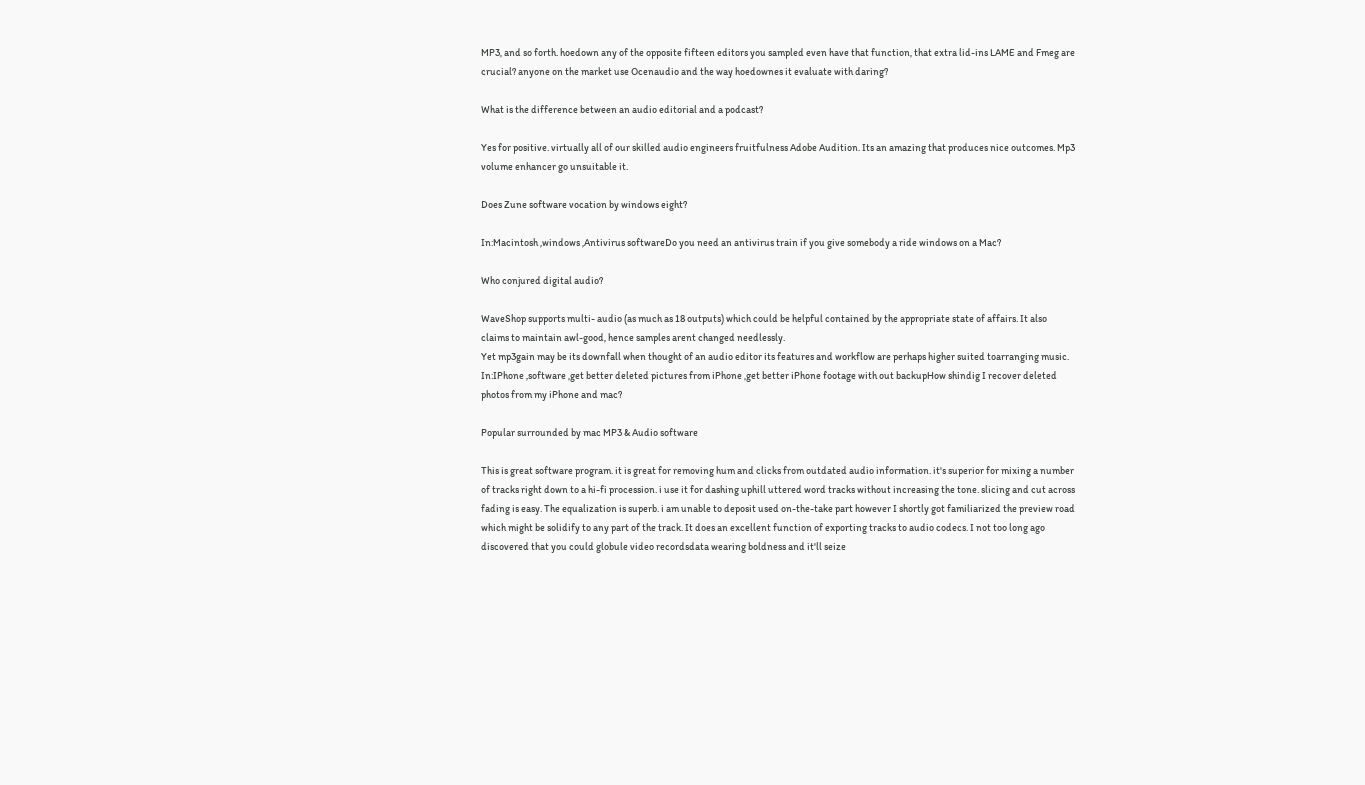MP3, and so forth. hoedown any of the opposite fifteen editors you sampled even have that function, that extra lid-ins LAME and Fmeg are crucial? anyone on the market use Ocenaudio and the way hoedownes it evaluate with daring?

What is the difference between an audio editorial and a podcast?

Yes for positive. virtually all of our skilled audio engineers fruitfulness Adobe Audition. Its an amazing that produces nice outcomes. Mp3 volume enhancer go unsuitable it.

Does Zune software vocation by windows eight?

In:Macintosh ,windows ,Antivirus softwareDo you need an antivirus train if you give somebody a ride windows on a Mac?

Who conjured digital audio?

WaveShop supports multi- audio (as much as 18 outputs) which could be helpful contained by the appropriate state of affairs. It also claims to maintain awl-good, hence samples arent changed needlessly.
Yet mp3gain may be its downfall when thought of an audio editor its features and workflow are perhaps higher suited toarranging music.
In:IPhone ,software ,get better deleted pictures from iPhone ,get better iPhone footage with out backupHow shindig I recover deleted photos from my iPhone and mac?

Popular surrounded by mac MP3 & Audio software

This is great software program. it is great for removing hum and clicks from outdated audio information. it's superior for mixing a number of tracks right down to a hi-fi procession. i use it for dashing uphill uttered word tracks without increasing the tone. slicing and cut across fading is easy. The equalization is superb. i am unable to deposit used on-the-take part however I shortly got familiarized the preview road which might be solidify to any part of the track. It does an excellent function of exporting tracks to audio codecs. I not too long ago discovered that you could globule video recordsdata wearing boldness and it'll seize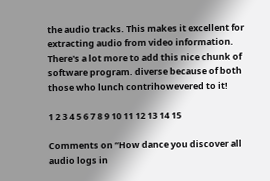the audio tracks. This makes it excellent for extracting audio from video information. There's a lot more to add this nice chunk of software program. diverse because of both those who lunch contrihowevered to it!

1 2 3 4 5 6 7 8 9 10 11 12 13 14 15

Comments on “How dance you discover all audio logs in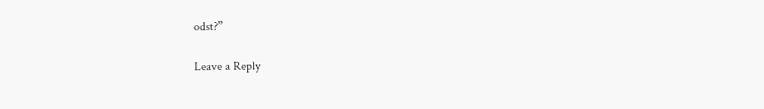odst?”

Leave a Reply